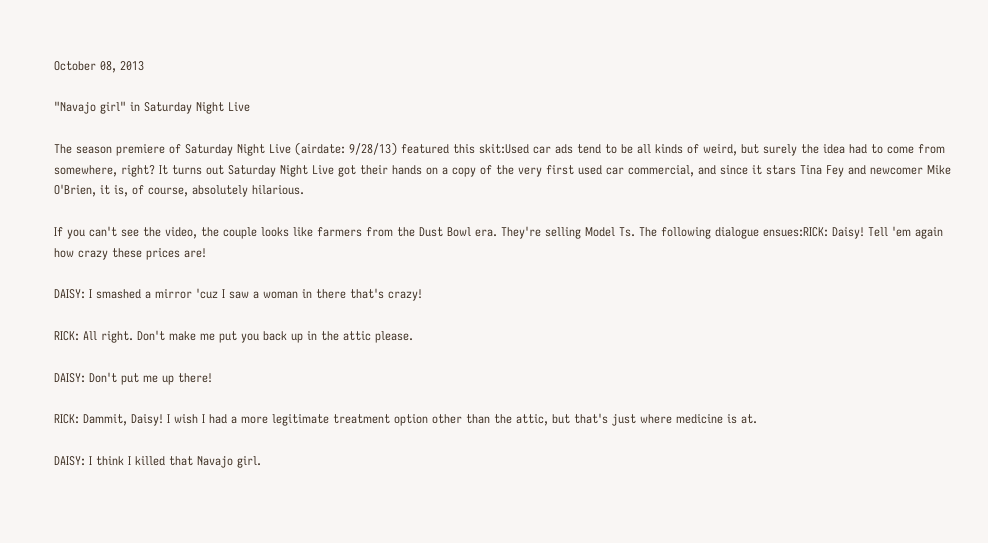October 08, 2013

"Navajo girl" in Saturday Night Live

The season premiere of Saturday Night Live (airdate: 9/28/13) featured this skit:Used car ads tend to be all kinds of weird, but surely the idea had to come from somewhere, right? It turns out Saturday Night Live got their hands on a copy of the very first used car commercial, and since it stars Tina Fey and newcomer Mike O'Brien, it is, of course, absolutely hilarious.

If you can't see the video, the couple looks like farmers from the Dust Bowl era. They're selling Model Ts. The following dialogue ensues:RICK: Daisy! Tell 'em again how crazy these prices are!

DAISY: I smashed a mirror 'cuz I saw a woman in there that's crazy!

RICK: All right. Don't make me put you back up in the attic please.

DAISY: Don't put me up there!

RICK: Dammit, Daisy! I wish I had a more legitimate treatment option other than the attic, but that's just where medicine is at.

DAISY: I think I killed that Navajo girl.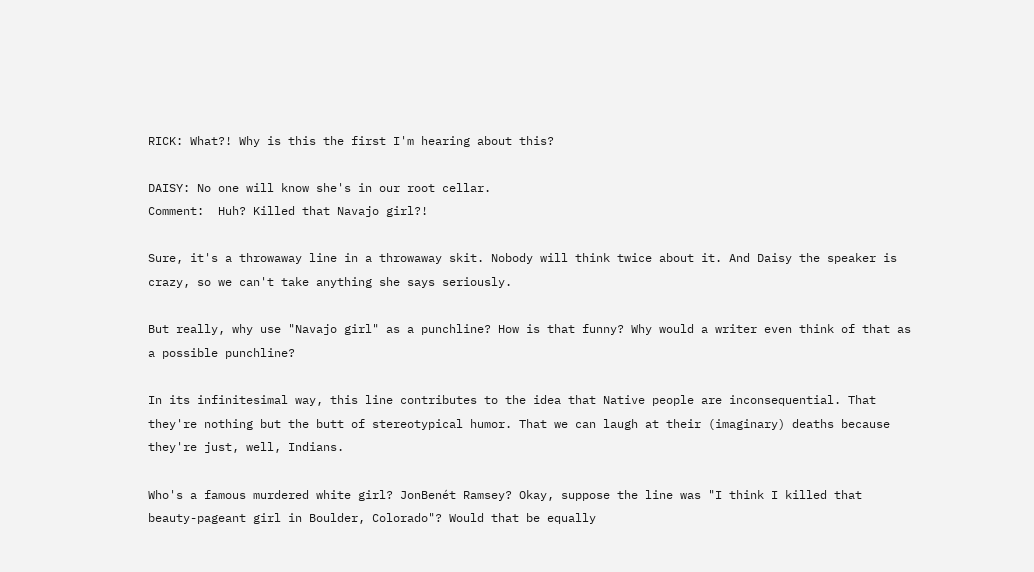RICK: What?! Why is this the first I'm hearing about this?

DAISY: No one will know she's in our root cellar.
Comment:  Huh? Killed that Navajo girl?!

Sure, it's a throwaway line in a throwaway skit. Nobody will think twice about it. And Daisy the speaker is crazy, so we can't take anything she says seriously.

But really, why use "Navajo girl" as a punchline? How is that funny? Why would a writer even think of that as a possible punchline?

In its infinitesimal way, this line contributes to the idea that Native people are inconsequential. That they're nothing but the butt of stereotypical humor. That we can laugh at their (imaginary) deaths because they're just, well, Indians.

Who's a famous murdered white girl? JonBenét Ramsey? Okay, suppose the line was "I think I killed that beauty-pageant girl in Boulder, Colorado"? Would that be equally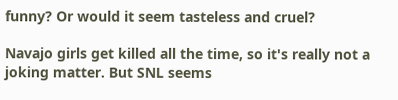funny? Or would it seem tasteless and cruel?

Navajo girls get killed all the time, so it's really not a joking matter. But SNL seems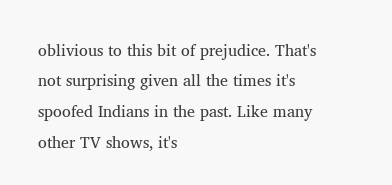oblivious to this bit of prejudice. That's not surprising given all the times it's spoofed Indians in the past. Like many other TV shows, it's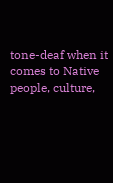tone-deaf when it comes to Native people, culture,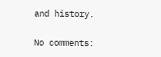and history.

No comments: